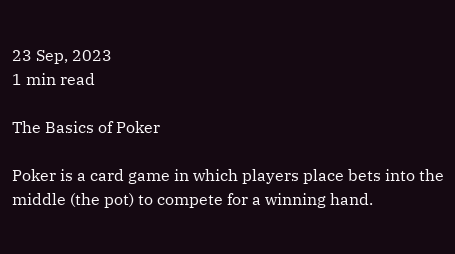23 Sep, 2023
1 min read

The Basics of Poker

Poker is a card game in which players place bets into the middle (the pot) to compete for a winning hand.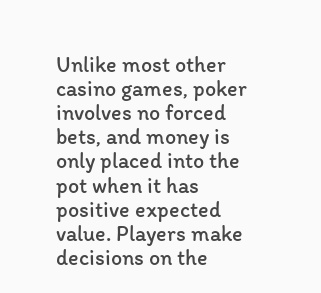Unlike most other casino games, poker involves no forced bets, and money is only placed into the pot when it has positive expected value. Players make decisions on the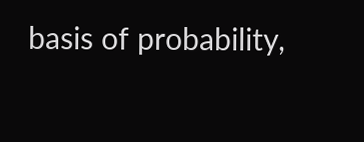basis of probability,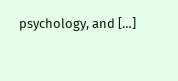psychology, and […]